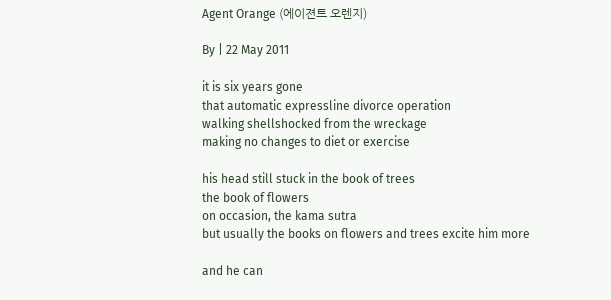Agent Orange (에이젼트 오렌지)

By | 22 May 2011

it is six years gone
that automatic expressline divorce operation
walking shellshocked from the wreckage
making no changes to diet or exercise

his head still stuck in the book of trees
the book of flowers
on occasion, the kama sutra
but usually the books on flowers and trees excite him more

and he can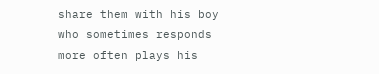share them with his boy
who sometimes responds
more often plays his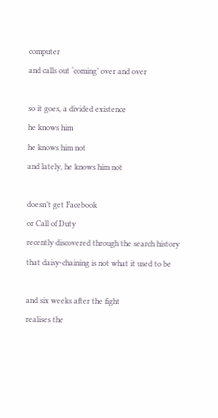computer
and calls out ‘coming’ over and over

so it goes, a divided existence
he knows him
he knows him not
and lately, he knows him not

doesn’t get Facebook
or Call of Duty
recently discovered through the search history
that daisy-chaining is not what it used to be

and six weeks after the fight
realises the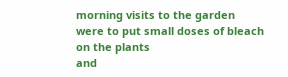morning visits to the garden
were to put small doses of bleach on the plants
and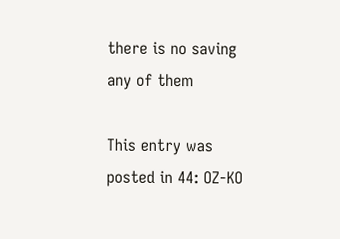there is no saving any of them

This entry was posted in 44: OZ-KO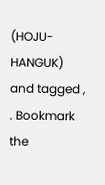(HOJU-HANGUK) and tagged , . Bookmark the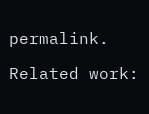permalink.

Related work: